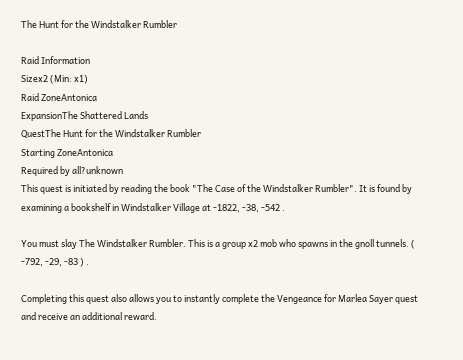The Hunt for the Windstalker Rumbler

Raid Information
Sizex2 (Min: x1)
Raid ZoneAntonica
ExpansionThe Shattered Lands
QuestThe Hunt for the Windstalker Rumbler
Starting ZoneAntonica
Required by all?unknown
This quest is initiated by reading the book "The Case of the Windstalker Rumbler". It is found by examining a bookshelf in Windstalker Village at -1822, -38, -542 .

You must slay The Windstalker Rumbler. This is a group x2 mob who spawns in the gnoll tunnels. ( -792, -29, -83 ) .

Completing this quest also allows you to instantly complete the Vengeance for Marlea Sayer quest and receive an additional reward.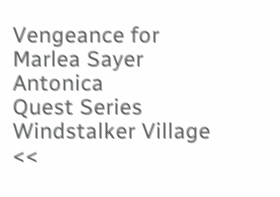Vengeance for Marlea Sayer Antonica
Quest Series
Windstalker Village
<<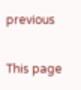previous

This page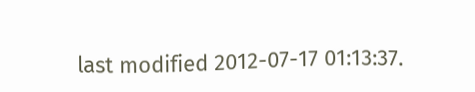last modified 2012-07-17 01:13:37.